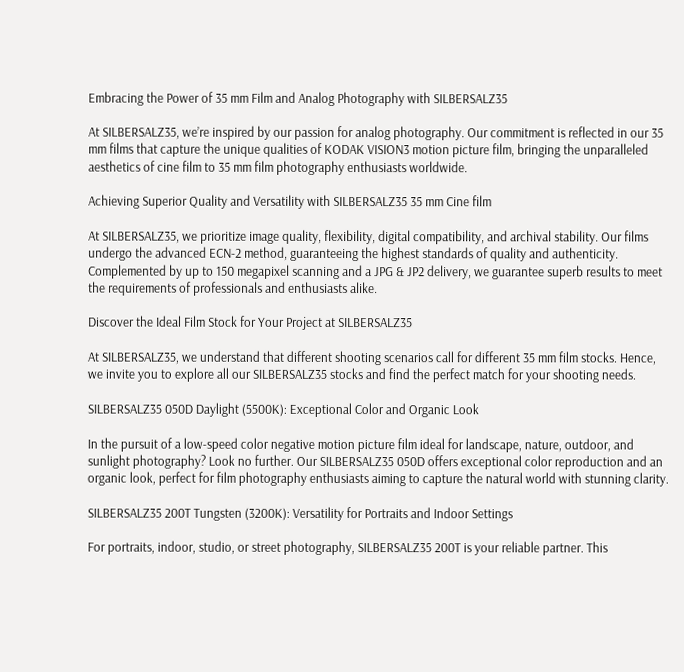Embracing the Power of 35 mm Film and Analog Photography with SILBERSALZ35

At SILBERSALZ35, we’re inspired by our passion for analog photography. Our commitment is reflected in our 35 mm films that capture the unique qualities of KODAK VISION3 motion picture film, bringing the unparalleled aesthetics of cine film to 35 mm film photography enthusiasts worldwide.

Achieving Superior Quality and Versatility with SILBERSALZ35 35 mm Cine film

At SILBERSALZ35, we prioritize image quality, flexibility, digital compatibility, and archival stability. Our films undergo the advanced ECN-2 method, guaranteeing the highest standards of quality and authenticity. Complemented by up to 150 megapixel scanning and a JPG & JP2 delivery, we guarantee superb results to meet the requirements of professionals and enthusiasts alike.

Discover the Ideal Film Stock for Your Project at SILBERSALZ35

At SILBERSALZ35, we understand that different shooting scenarios call for different 35 mm film stocks. Hence, we invite you to explore all our SILBERSALZ35 stocks and find the perfect match for your shooting needs.

SILBERSALZ35 050D Daylight (5500K): Exceptional Color and Organic Look

In the pursuit of a low-speed color negative motion picture film ideal for landscape, nature, outdoor, and sunlight photography? Look no further. Our SILBERSALZ35 050D offers exceptional color reproduction and an organic look, perfect for film photography enthusiasts aiming to capture the natural world with stunning clarity.

SILBERSALZ35 200T Tungsten (3200K): Versatility for Portraits and Indoor Settings

For portraits, indoor, studio, or street photography, SILBERSALZ35 200T is your reliable partner. This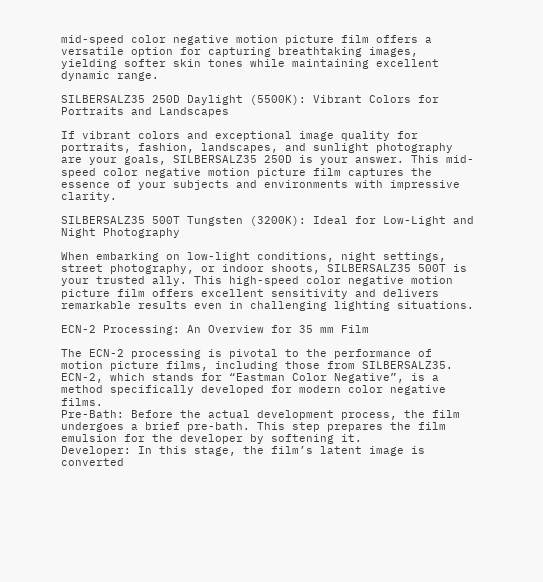mid-speed color negative motion picture film offers a versatile option for capturing breathtaking images, yielding softer skin tones while maintaining excellent dynamic range.

SILBERSALZ35 250D Daylight (5500K): Vibrant Colors for Portraits and Landscapes

If vibrant colors and exceptional image quality for portraits, fashion, landscapes, and sunlight photography are your goals, SILBERSALZ35 250D is your answer. This mid-speed color negative motion picture film captures the essence of your subjects and environments with impressive clarity.

SILBERSALZ35 500T Tungsten (3200K): Ideal for Low-Light and Night Photography

When embarking on low-light conditions, night settings, street photography, or indoor shoots, SILBERSALZ35 500T is your trusted ally. This high-speed color negative motion picture film offers excellent sensitivity and delivers remarkable results even in challenging lighting situations.

ECN-2 Processing: An Overview for 35 mm Film

The ECN-2 processing is pivotal to the performance of motion picture films, including those from SILBERSALZ35. ECN-2, which stands for “Eastman Color Negative”, is a method specifically developed for modern color negative films.
Pre-Bath: Before the actual development process, the film undergoes a brief pre-bath. This step prepares the film emulsion for the developer by softening it.
Developer: In this stage, the film’s latent image is converted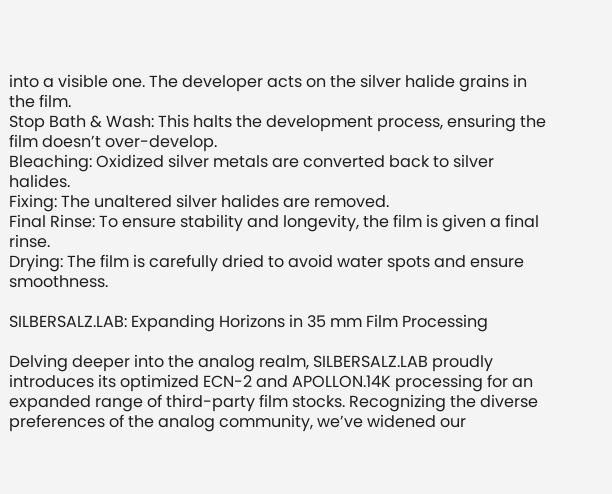into a visible one. The developer acts on the silver halide grains in the film.
Stop Bath & Wash: This halts the development process, ensuring the film doesn’t over-develop.
Bleaching: Oxidized silver metals are converted back to silver halides.
Fixing: The unaltered silver halides are removed.
Final Rinse: To ensure stability and longevity, the film is given a final rinse.
Drying: The film is carefully dried to avoid water spots and ensure smoothness.

SILBERSALZ.LAB: Expanding Horizons in 35 mm Film Processing

Delving deeper into the analog realm, SILBERSALZ.LAB proudly introduces its optimized ECN-2 and APOLLON.14K processing for an expanded range of third-party film stocks. Recognizing the diverse preferences of the analog community, we’ve widened our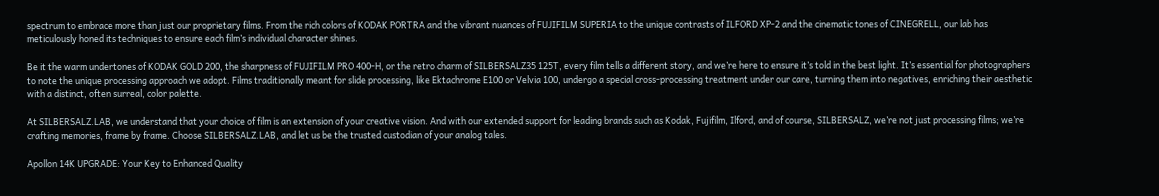spectrum to embrace more than just our proprietary films. From the rich colors of KODAK PORTRA and the vibrant nuances of FUJIFILM SUPERIA to the unique contrasts of ILFORD XP-2 and the cinematic tones of CINEGRELL, our lab has meticulously honed its techniques to ensure each film’s individual character shines.

Be it the warm undertones of KODAK GOLD 200, the sharpness of FUJIFILM PRO 400-H, or the retro charm of SILBERSALZ35 125T, every film tells a different story, and we’re here to ensure it’s told in the best light. It’s essential for photographers to note the unique processing approach we adopt. Films traditionally meant for slide processing, like Ektachrome E100 or Velvia 100, undergo a special cross-processing treatment under our care, turning them into negatives, enriching their aesthetic with a distinct, often surreal, color palette.

At SILBERSALZ.LAB, we understand that your choice of film is an extension of your creative vision. And with our extended support for leading brands such as Kodak, Fujifilm, Ilford, and of course, SILBERSALZ, we’re not just processing films; we’re crafting memories, frame by frame. Choose SILBERSALZ.LAB, and let us be the trusted custodian of your analog tales.

Apollon 14K UPGRADE: Your Key to Enhanced Quality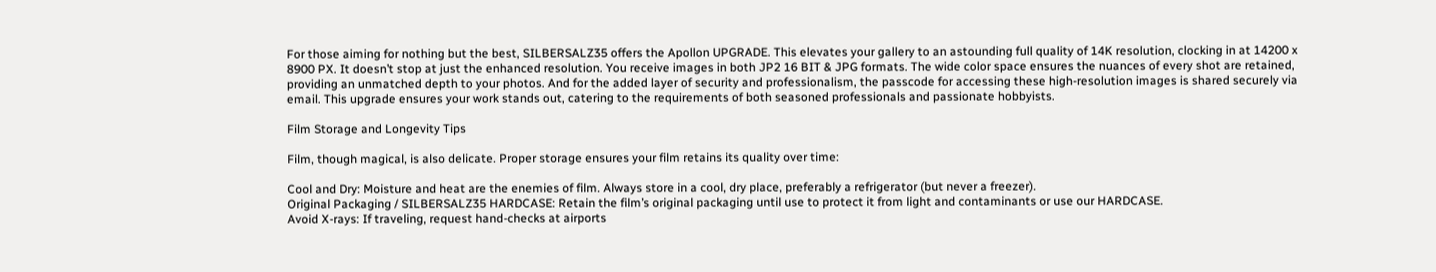For those aiming for nothing but the best, SILBERSALZ35 offers the Apollon UPGRADE. This elevates your gallery to an astounding full quality of 14K resolution, clocking in at 14200 x 8900 PX. It doesn’t stop at just the enhanced resolution. You receive images in both JP2 16 BIT & JPG formats. The wide color space ensures the nuances of every shot are retained, providing an unmatched depth to your photos. And for the added layer of security and professionalism, the passcode for accessing these high-resolution images is shared securely via email. This upgrade ensures your work stands out, catering to the requirements of both seasoned professionals and passionate hobbyists.

Film Storage and Longevity Tips

Film, though magical, is also delicate. Proper storage ensures your film retains its quality over time:

Cool and Dry: Moisture and heat are the enemies of film. Always store in a cool, dry place, preferably a refrigerator (but never a freezer).
Original Packaging / SILBERSALZ35 HARDCASE: Retain the film’s original packaging until use to protect it from light and contaminants or use our HARDCASE.
Avoid X-rays: If traveling, request hand-checks at airports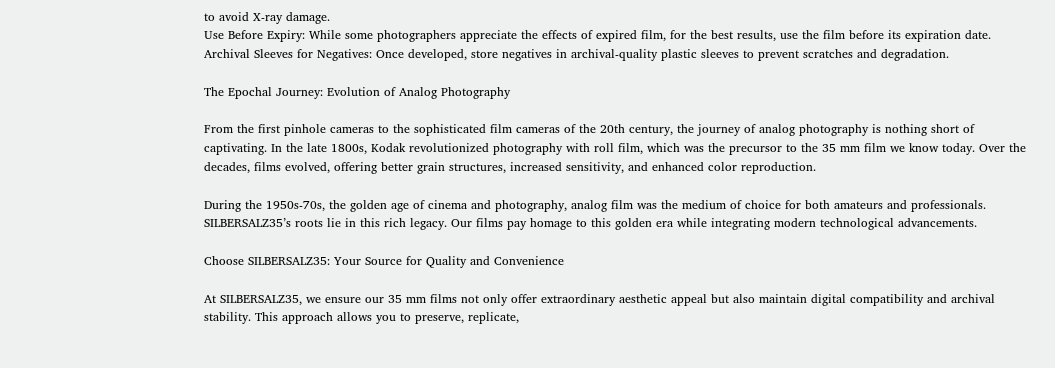to avoid X-ray damage.
Use Before Expiry: While some photographers appreciate the effects of expired film, for the best results, use the film before its expiration date.
Archival Sleeves for Negatives: Once developed, store negatives in archival-quality plastic sleeves to prevent scratches and degradation.

The Epochal Journey: Evolution of Analog Photography

From the first pinhole cameras to the sophisticated film cameras of the 20th century, the journey of analog photography is nothing short of captivating. In the late 1800s, Kodak revolutionized photography with roll film, which was the precursor to the 35 mm film we know today. Over the decades, films evolved, offering better grain structures, increased sensitivity, and enhanced color reproduction.

During the 1950s-70s, the golden age of cinema and photography, analog film was the medium of choice for both amateurs and professionals. SILBERSALZ35’s roots lie in this rich legacy. Our films pay homage to this golden era while integrating modern technological advancements.

Choose SILBERSALZ35: Your Source for Quality and Convenience

At SILBERSALZ35, we ensure our 35 mm films not only offer extraordinary aesthetic appeal but also maintain digital compatibility and archival stability. This approach allows you to preserve, replicate,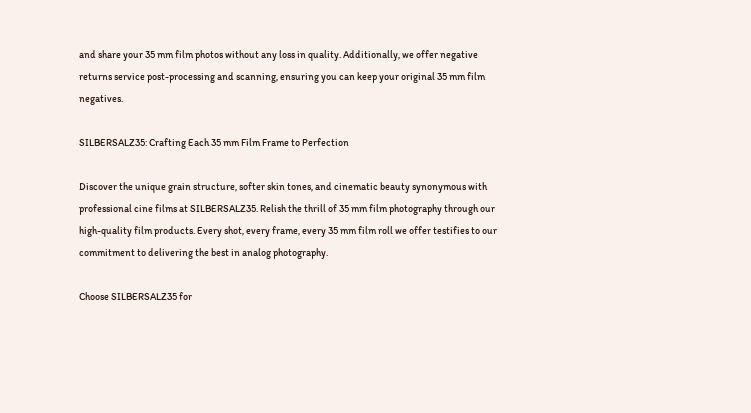and share your 35 mm film photos without any loss in quality. Additionally, we offer negative returns service post-processing and scanning, ensuring you can keep your original 35 mm film negatives.

SILBERSALZ35: Crafting Each 35 mm Film Frame to Perfection

Discover the unique grain structure, softer skin tones, and cinematic beauty synonymous with professional cine films at SILBERSALZ35. Relish the thrill of 35 mm film photography through our high-quality film products. Every shot, every frame, every 35 mm film roll we offer testifies to our commitment to delivering the best in analog photography.

Choose SILBERSALZ35 for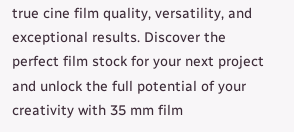true cine film quality, versatility, and exceptional results. Discover the perfect film stock for your next project and unlock the full potential of your creativity with 35 mm film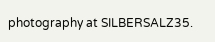photography at SILBERSALZ35.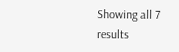Showing all 7 results